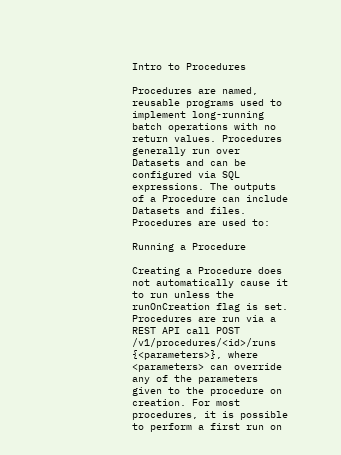Intro to Procedures

Procedures are named, reusable programs used to implement long-running batch operations with no return values. Procedures generally run over Datasets and can be configured via SQL expressions. The outputs of a Procedure can include Datasets and files. Procedures are used to:

Running a Procedure

Creating a Procedure does not automatically cause it to run unless the runOnCreation flag is set. Procedures are run via a REST API call POST /v1/procedures/<id>/runs {<parameters>}, where <parameters> can override any of the parameters given to the procedure on creation. For most procedures, it is possible to perform a first run on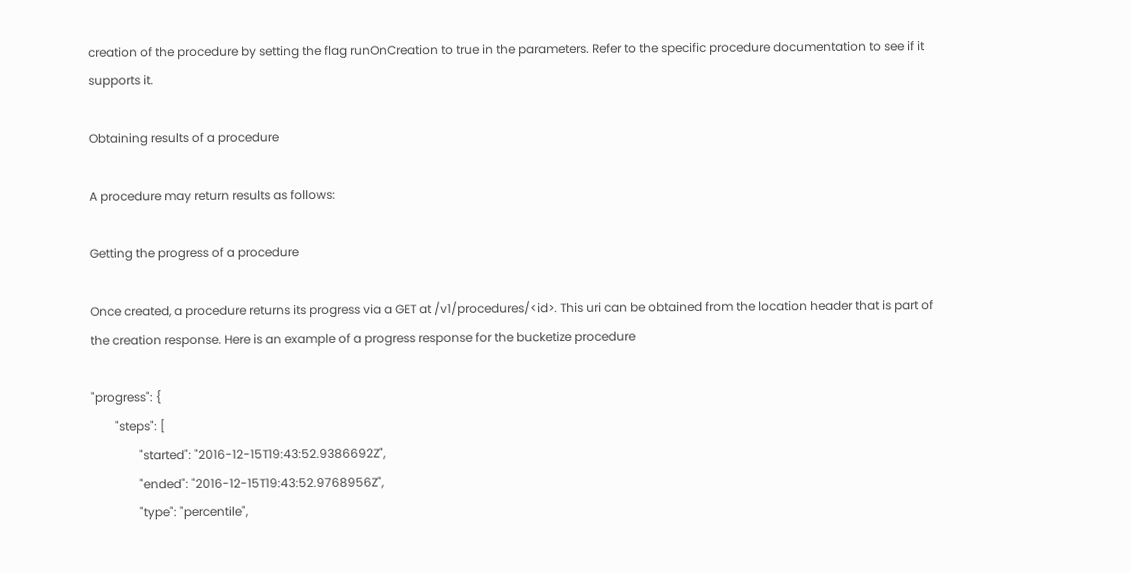creation of the procedure by setting the flag runOnCreation to true in the parameters. Refer to the specific procedure documentation to see if it supports it.

Obtaining results of a procedure

A procedure may return results as follows:

Getting the progress of a procedure

Once created, a procedure returns its progress via a GET at /v1/procedures/<id>. This uri can be obtained from the location header that is part of the creation response. Here is an example of a progress response for the bucketize procedure

"progress": {
        "steps": [
                "started": "2016-12-15T19:43:52.9386692Z",
                "ended": "2016-12-15T19:43:52.9768956Z",
                "type": "percentile",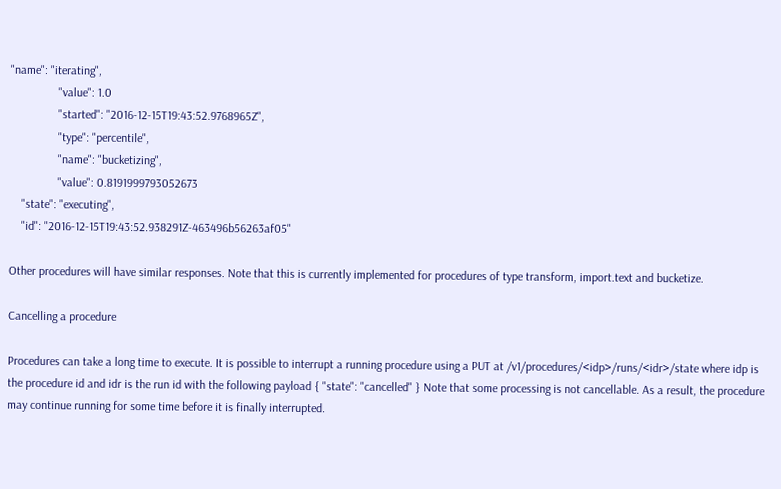"name": "iterating",
                "value": 1.0
                "started": "2016-12-15T19:43:52.9768965Z",
                "type": "percentile",
                "name": "bucketizing",
                "value": 0.8191999793052673
    "state": "executing",
    "id": "2016-12-15T19:43:52.938291Z-463496b56263af05"

Other procedures will have similar responses. Note that this is currently implemented for procedures of type transform, import.text and bucketize.

Cancelling a procedure

Procedures can take a long time to execute. It is possible to interrupt a running procedure using a PUT at /v1/procedures/<idp>/runs/<idr>/state where idp is the procedure id and idr is the run id with the following payload { "state": "cancelled" } Note that some processing is not cancellable. As a result, the procedure may continue running for some time before it is finally interrupted.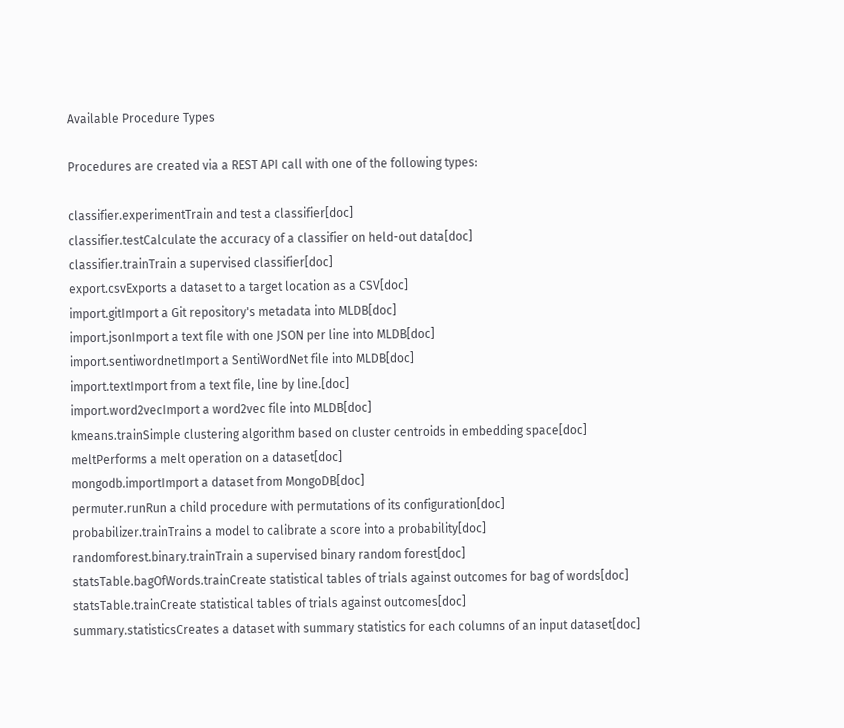Available Procedure Types

Procedures are created via a REST API call with one of the following types:

classifier.experimentTrain and test a classifier[doc]
classifier.testCalculate the accuracy of a classifier on held-out data[doc]
classifier.trainTrain a supervised classifier[doc]
export.csvExports a dataset to a target location as a CSV[doc]
import.gitImport a Git repository's metadata into MLDB[doc]
import.jsonImport a text file with one JSON per line into MLDB[doc]
import.sentiwordnetImport a SentiWordNet file into MLDB[doc]
import.textImport from a text file, line by line.[doc]
import.word2vecImport a word2vec file into MLDB[doc]
kmeans.trainSimple clustering algorithm based on cluster centroids in embedding space[doc]
meltPerforms a melt operation on a dataset[doc]
mongodb.importImport a dataset from MongoDB[doc]
permuter.runRun a child procedure with permutations of its configuration[doc]
probabilizer.trainTrains a model to calibrate a score into a probability[doc]
randomforest.binary.trainTrain a supervised binary random forest[doc]
statsTable.bagOfWords.trainCreate statistical tables of trials against outcomes for bag of words[doc]
statsTable.trainCreate statistical tables of trials against outcomes[doc]
summary.statisticsCreates a dataset with summary statistics for each columns of an input dataset[doc]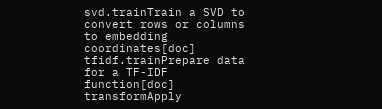svd.trainTrain a SVD to convert rows or columns to embedding coordinates[doc]
tfidf.trainPrepare data for a TF-IDF function[doc]
transformApply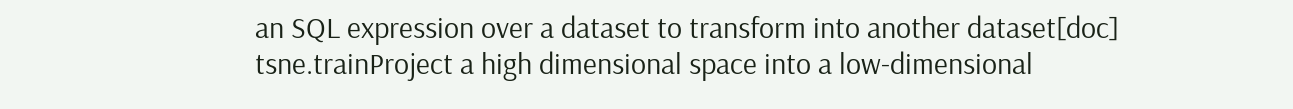an SQL expression over a dataset to transform into another dataset[doc]
tsne.trainProject a high dimensional space into a low-dimensional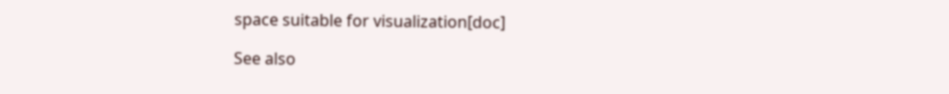space suitable for visualization[doc]

See also